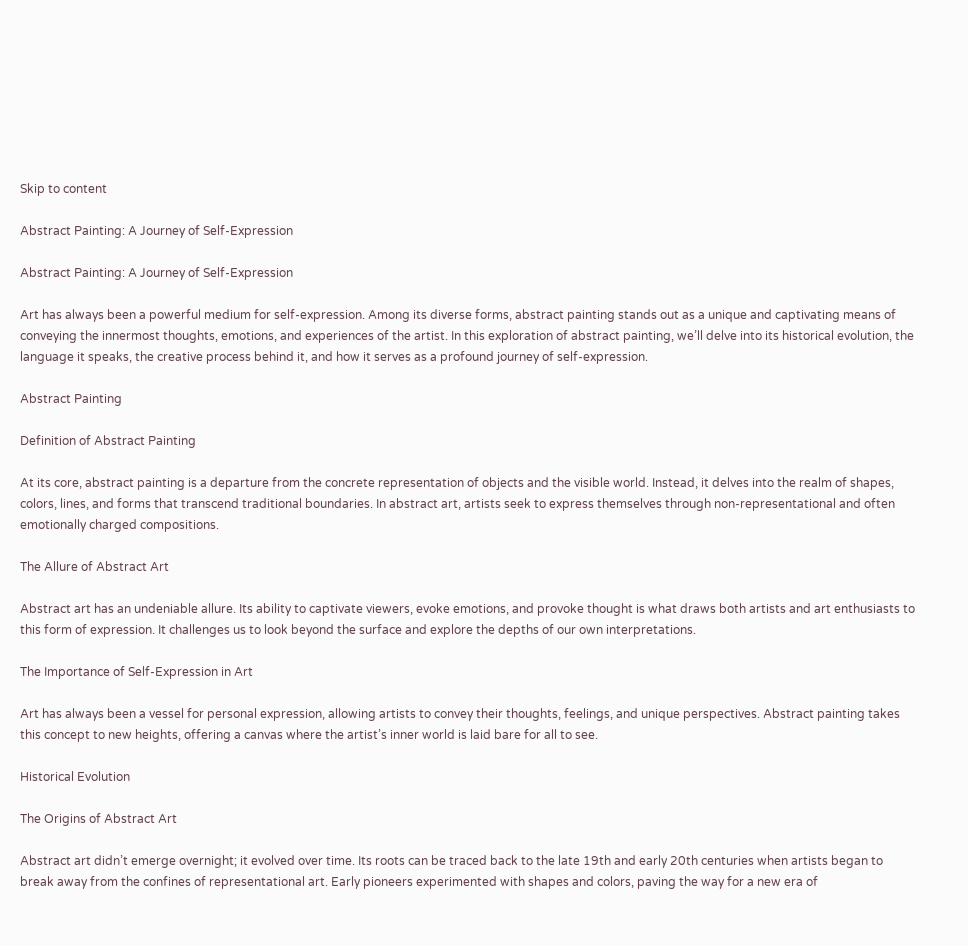Skip to content

Abstract Painting: A Journey of Self-Expression

Abstract Painting: A Journey of Self-Expression

Art has always been a powerful medium for self-expression. Among its diverse forms, abstract painting stands out as a unique and captivating means of conveying the innermost thoughts, emotions, and experiences of the artist. In this exploration of abstract painting, we’ll delve into its historical evolution, the language it speaks, the creative process behind it, and how it serves as a profound journey of self-expression.

Abstract Painting

Definition of Abstract Painting

At its core, abstract painting is a departure from the concrete representation of objects and the visible world. Instead, it delves into the realm of shapes, colors, lines, and forms that transcend traditional boundaries. In abstract art, artists seek to express themselves through non-representational and often emotionally charged compositions.

The Allure of Abstract Art

Abstract art has an undeniable allure. Its ability to captivate viewers, evoke emotions, and provoke thought is what draws both artists and art enthusiasts to this form of expression. It challenges us to look beyond the surface and explore the depths of our own interpretations.

The Importance of Self-Expression in Art

Art has always been a vessel for personal expression, allowing artists to convey their thoughts, feelings, and unique perspectives. Abstract painting takes this concept to new heights, offering a canvas where the artist’s inner world is laid bare for all to see.

Historical Evolution

The Origins of Abstract Art

Abstract art didn’t emerge overnight; it evolved over time. Its roots can be traced back to the late 19th and early 20th centuries when artists began to break away from the confines of representational art. Early pioneers experimented with shapes and colors, paving the way for a new era of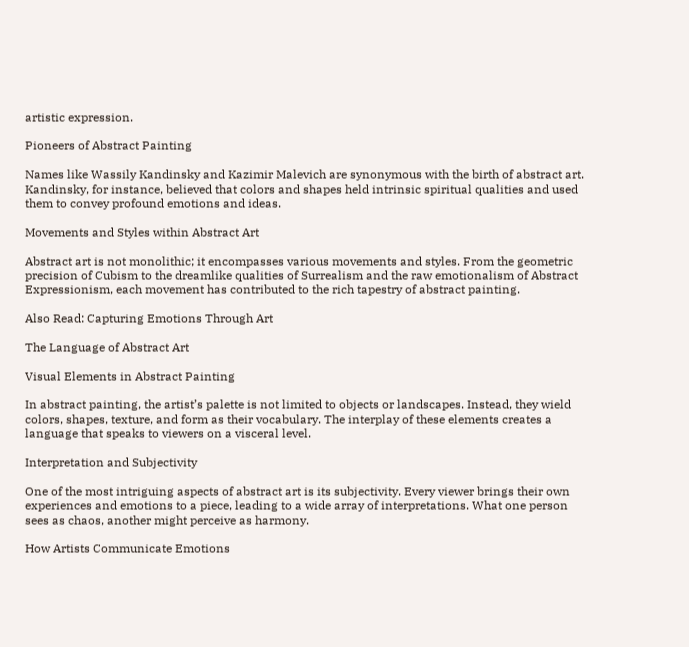artistic expression.

Pioneers of Abstract Painting

Names like Wassily Kandinsky and Kazimir Malevich are synonymous with the birth of abstract art. Kandinsky, for instance, believed that colors and shapes held intrinsic spiritual qualities and used them to convey profound emotions and ideas.

Movements and Styles within Abstract Art

Abstract art is not monolithic; it encompasses various movements and styles. From the geometric precision of Cubism to the dreamlike qualities of Surrealism and the raw emotionalism of Abstract Expressionism, each movement has contributed to the rich tapestry of abstract painting.

Also Read: Capturing Emotions Through Art

The Language of Abstract Art

Visual Elements in Abstract Painting

In abstract painting, the artist’s palette is not limited to objects or landscapes. Instead, they wield colors, shapes, texture, and form as their vocabulary. The interplay of these elements creates a language that speaks to viewers on a visceral level.

Interpretation and Subjectivity

One of the most intriguing aspects of abstract art is its subjectivity. Every viewer brings their own experiences and emotions to a piece, leading to a wide array of interpretations. What one person sees as chaos, another might perceive as harmony.

How Artists Communicate Emotions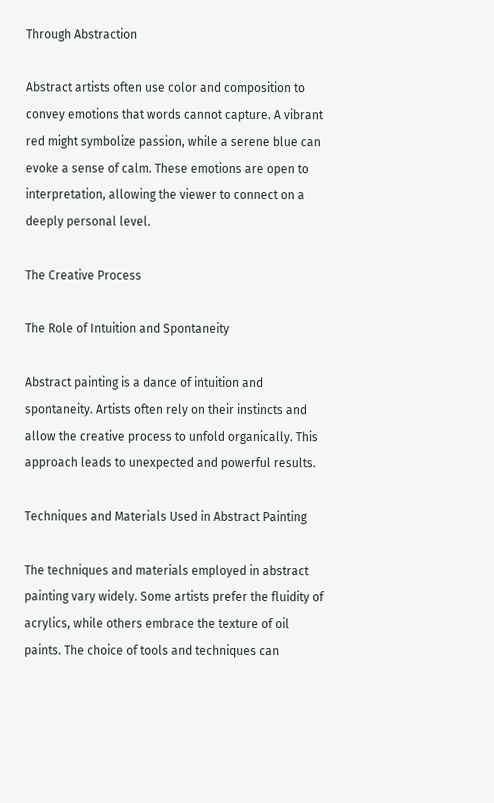Through Abstraction

Abstract artists often use color and composition to convey emotions that words cannot capture. A vibrant red might symbolize passion, while a serene blue can evoke a sense of calm. These emotions are open to interpretation, allowing the viewer to connect on a deeply personal level.

The Creative Process

The Role of Intuition and Spontaneity

Abstract painting is a dance of intuition and spontaneity. Artists often rely on their instincts and allow the creative process to unfold organically. This approach leads to unexpected and powerful results.

Techniques and Materials Used in Abstract Painting

The techniques and materials employed in abstract painting vary widely. Some artists prefer the fluidity of acrylics, while others embrace the texture of oil paints. The choice of tools and techniques can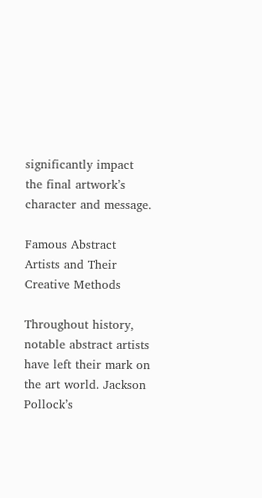significantly impact the final artwork’s character and message.

Famous Abstract Artists and Their Creative Methods

Throughout history, notable abstract artists have left their mark on the art world. Jackson Pollock’s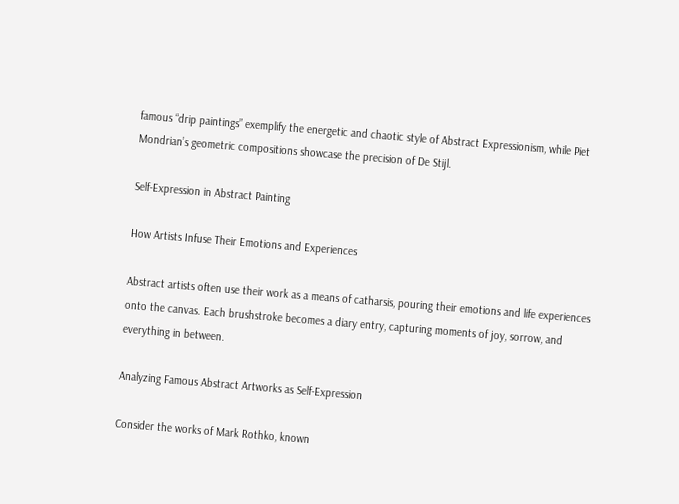famous “drip paintings” exemplify the energetic and chaotic style of Abstract Expressionism, while Piet Mondrian’s geometric compositions showcase the precision of De Stijl.

Self-Expression in Abstract Painting

How Artists Infuse Their Emotions and Experiences

Abstract artists often use their work as a means of catharsis, pouring their emotions and life experiences onto the canvas. Each brushstroke becomes a diary entry, capturing moments of joy, sorrow, and everything in between.

Analyzing Famous Abstract Artworks as Self-Expression

Consider the works of Mark Rothko, known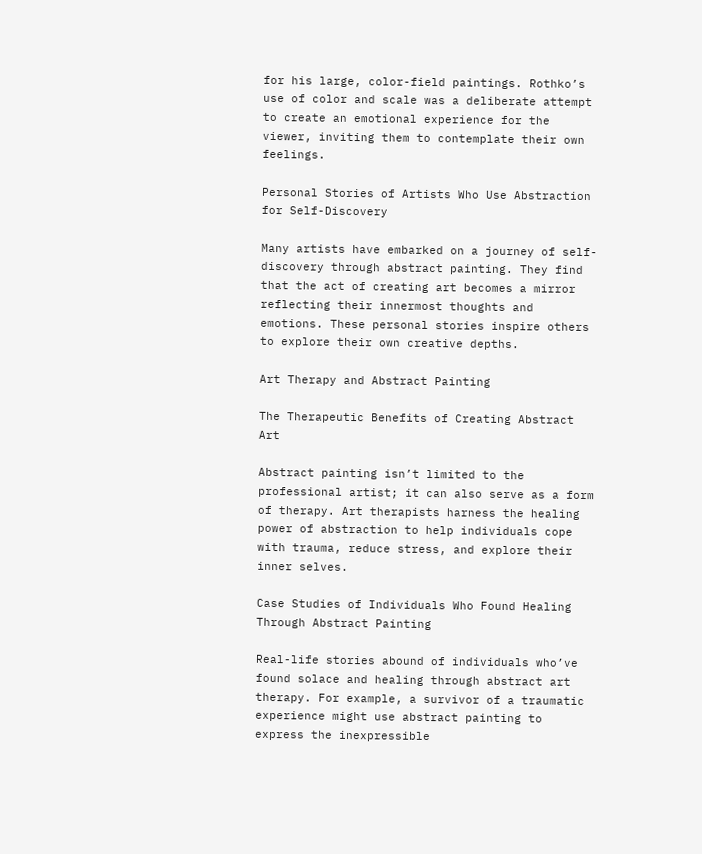for his large, color-field paintings. Rothko’s use of color and scale was a deliberate attempt to create an emotional experience for the viewer, inviting them to contemplate their own feelings.

Personal Stories of Artists Who Use Abstraction for Self-Discovery

Many artists have embarked on a journey of self-discovery through abstract painting. They find that the act of creating art becomes a mirror reflecting their innermost thoughts and emotions. These personal stories inspire others to explore their own creative depths.

Art Therapy and Abstract Painting

The Therapeutic Benefits of Creating Abstract Art

Abstract painting isn’t limited to the professional artist; it can also serve as a form of therapy. Art therapists harness the healing power of abstraction to help individuals cope with trauma, reduce stress, and explore their inner selves.

Case Studies of Individuals Who Found Healing Through Abstract Painting

Real-life stories abound of individuals who’ve found solace and healing through abstract art therapy. For example, a survivor of a traumatic experience might use abstract painting to express the inexpressible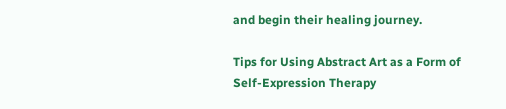and begin their healing journey.

Tips for Using Abstract Art as a Form of Self-Expression Therapy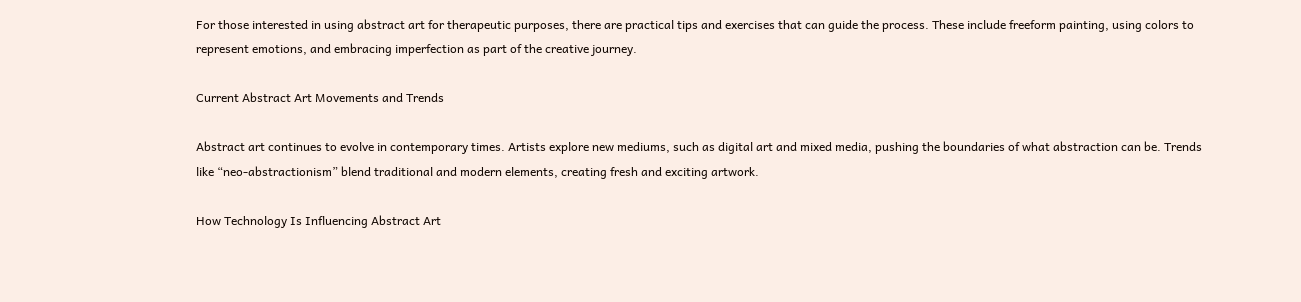For those interested in using abstract art for therapeutic purposes, there are practical tips and exercises that can guide the process. These include freeform painting, using colors to represent emotions, and embracing imperfection as part of the creative journey.

Current Abstract Art Movements and Trends

Abstract art continues to evolve in contemporary times. Artists explore new mediums, such as digital art and mixed media, pushing the boundaries of what abstraction can be. Trends like “neo-abstractionism” blend traditional and modern elements, creating fresh and exciting artwork.

How Technology Is Influencing Abstract Art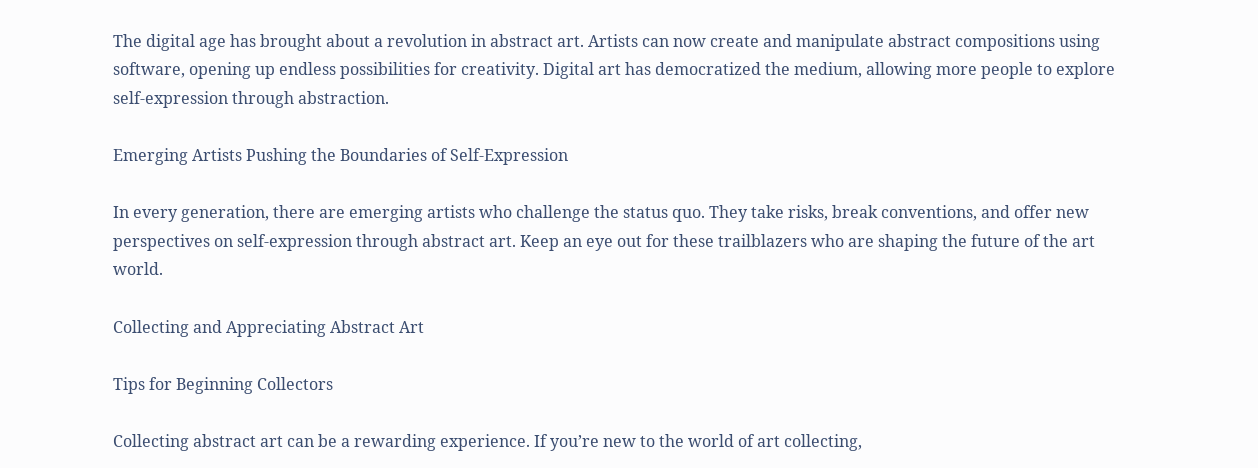The digital age has brought about a revolution in abstract art. Artists can now create and manipulate abstract compositions using software, opening up endless possibilities for creativity. Digital art has democratized the medium, allowing more people to explore self-expression through abstraction.

Emerging Artists Pushing the Boundaries of Self-Expression

In every generation, there are emerging artists who challenge the status quo. They take risks, break conventions, and offer new perspectives on self-expression through abstract art. Keep an eye out for these trailblazers who are shaping the future of the art world.

Collecting and Appreciating Abstract Art

Tips for Beginning Collectors

Collecting abstract art can be a rewarding experience. If you’re new to the world of art collecting,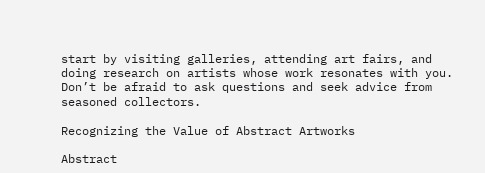start by visiting galleries, attending art fairs, and doing research on artists whose work resonates with you. Don’t be afraid to ask questions and seek advice from seasoned collectors.

Recognizing the Value of Abstract Artworks

Abstract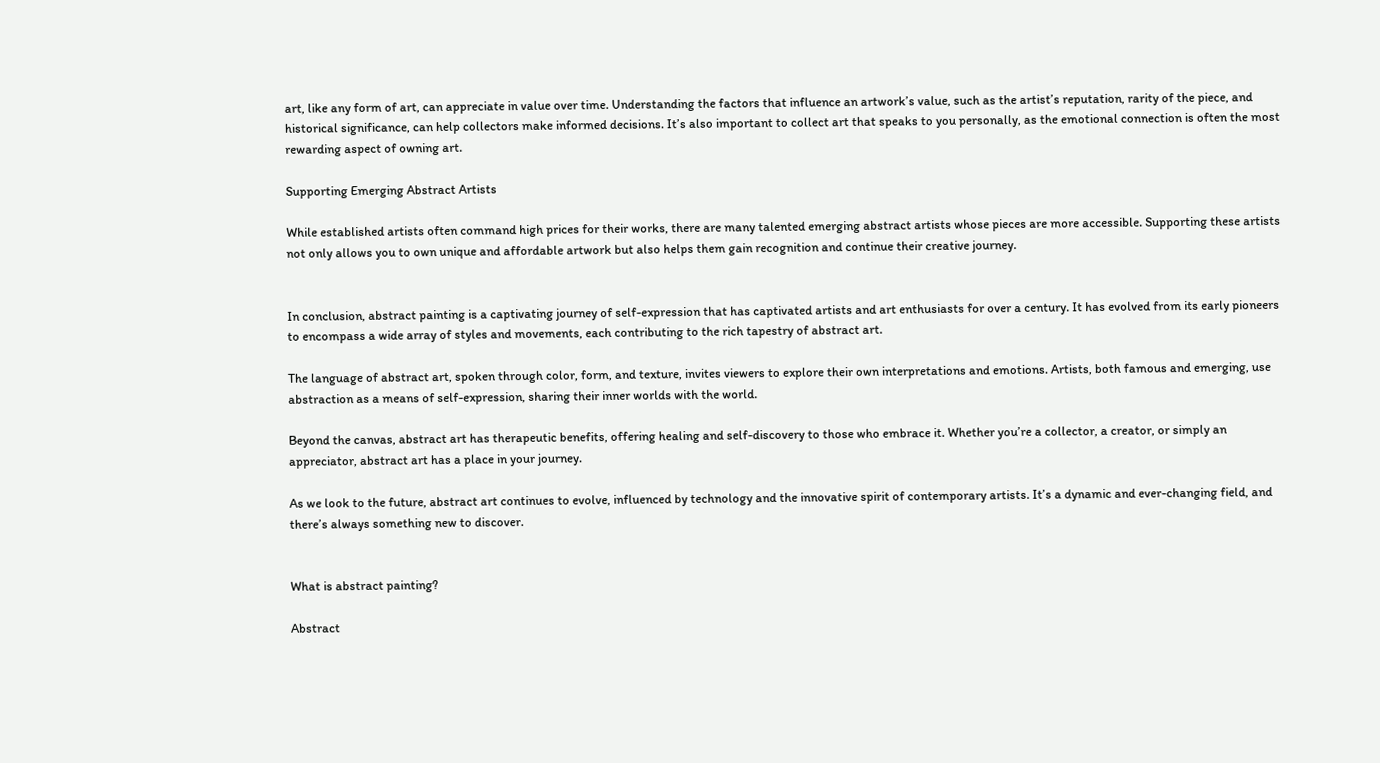art, like any form of art, can appreciate in value over time. Understanding the factors that influence an artwork’s value, such as the artist’s reputation, rarity of the piece, and historical significance, can help collectors make informed decisions. It’s also important to collect art that speaks to you personally, as the emotional connection is often the most rewarding aspect of owning art.

Supporting Emerging Abstract Artists

While established artists often command high prices for their works, there are many talented emerging abstract artists whose pieces are more accessible. Supporting these artists not only allows you to own unique and affordable artwork but also helps them gain recognition and continue their creative journey.


In conclusion, abstract painting is a captivating journey of self-expression that has captivated artists and art enthusiasts for over a century. It has evolved from its early pioneers to encompass a wide array of styles and movements, each contributing to the rich tapestry of abstract art.

The language of abstract art, spoken through color, form, and texture, invites viewers to explore their own interpretations and emotions. Artists, both famous and emerging, use abstraction as a means of self-expression, sharing their inner worlds with the world.

Beyond the canvas, abstract art has therapeutic benefits, offering healing and self-discovery to those who embrace it. Whether you’re a collector, a creator, or simply an appreciator, abstract art has a place in your journey.

As we look to the future, abstract art continues to evolve, influenced by technology and the innovative spirit of contemporary artists. It’s a dynamic and ever-changing field, and there’s always something new to discover.


What is abstract painting?

Abstract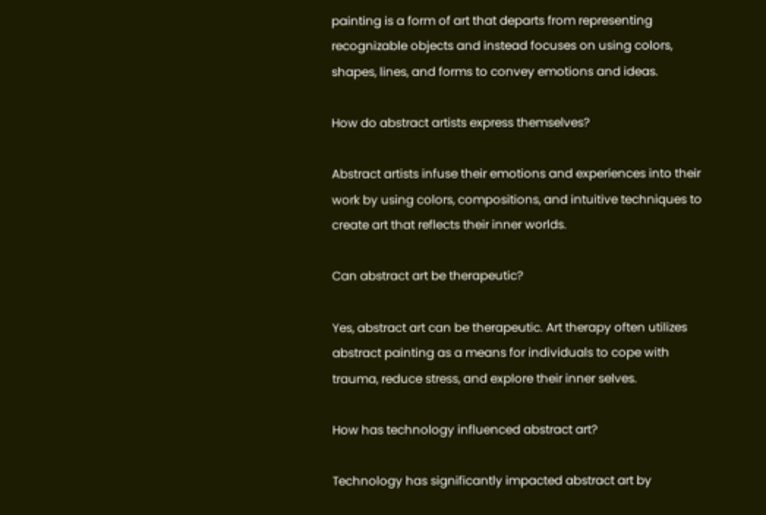painting is a form of art that departs from representing recognizable objects and instead focuses on using colors, shapes, lines, and forms to convey emotions and ideas.

How do abstract artists express themselves?

Abstract artists infuse their emotions and experiences into their work by using colors, compositions, and intuitive techniques to create art that reflects their inner worlds.

Can abstract art be therapeutic?

Yes, abstract art can be therapeutic. Art therapy often utilizes abstract painting as a means for individuals to cope with trauma, reduce stress, and explore their inner selves.

How has technology influenced abstract art?

Technology has significantly impacted abstract art by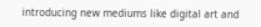introducing new mediums like digital art and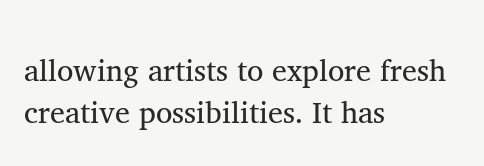allowing artists to explore fresh creative possibilities. It has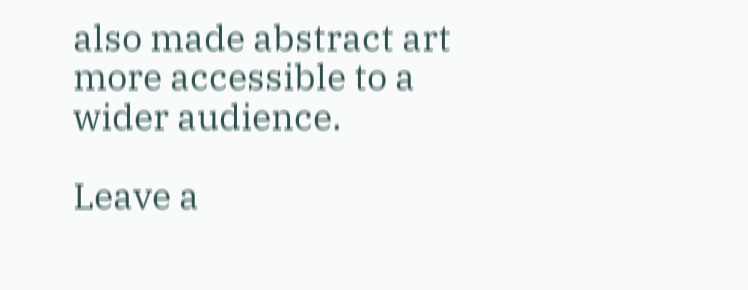also made abstract art more accessible to a wider audience.

Leave a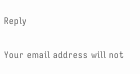Reply

Your email address will not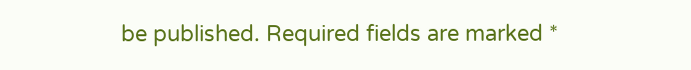be published. Required fields are marked *